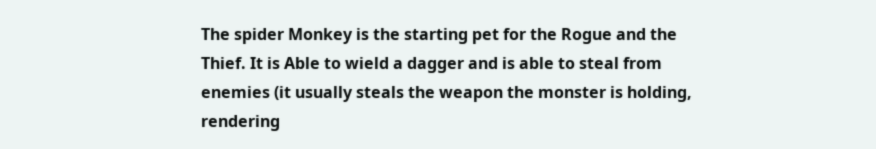The spider Monkey is the starting pet for the Rogue and the Thief. It is Able to wield a dagger and is able to steal from enemies (it usually steals the weapon the monster is holding, rendering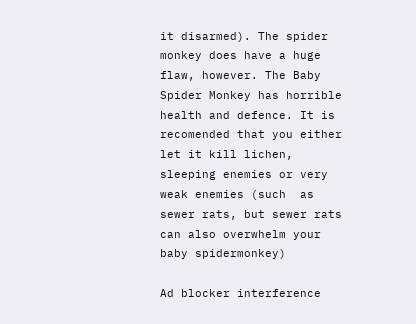it disarmed). The spider monkey does have a huge flaw, however. The Baby Spider Monkey has horrible health and defence. It is recomended that you either let it kill lichen, sleeping enemies or very weak enemies (such  as sewer rats, but sewer rats can also overwhelm your baby spidermonkey)

Ad blocker interference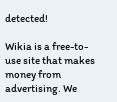detected!

Wikia is a free-to-use site that makes money from advertising. We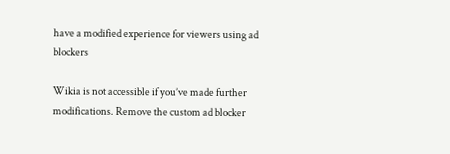have a modified experience for viewers using ad blockers

Wikia is not accessible if you’ve made further modifications. Remove the custom ad blocker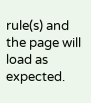rule(s) and the page will load as expected.